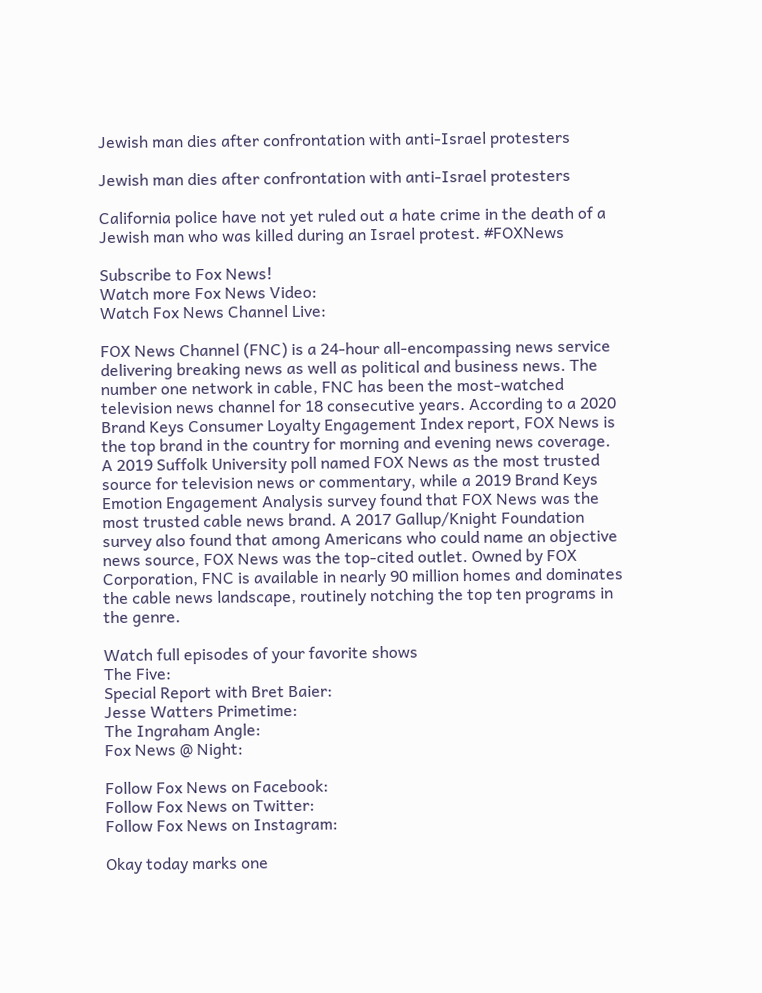Jewish man dies after confrontation with anti-Israel protesters

Jewish man dies after confrontation with anti-Israel protesters

California police have not yet ruled out a hate crime in the death of a Jewish man who was killed during an Israel protest. #FOXNews

Subscribe to Fox News!
Watch more Fox News Video:
Watch Fox News Channel Live:

FOX News Channel (FNC) is a 24-hour all-encompassing news service delivering breaking news as well as political and business news. The number one network in cable, FNC has been the most-watched television news channel for 18 consecutive years. According to a 2020 Brand Keys Consumer Loyalty Engagement Index report, FOX News is the top brand in the country for morning and evening news coverage. A 2019 Suffolk University poll named FOX News as the most trusted source for television news or commentary, while a 2019 Brand Keys Emotion Engagement Analysis survey found that FOX News was the most trusted cable news brand. A 2017 Gallup/Knight Foundation survey also found that among Americans who could name an objective news source, FOX News was the top-cited outlet. Owned by FOX Corporation, FNC is available in nearly 90 million homes and dominates the cable news landscape, routinely notching the top ten programs in the genre.

Watch full episodes of your favorite shows
The Five:
Special Report with Bret Baier:
Jesse Watters Primetime:
The Ingraham Angle:
Fox News @ Night:

Follow Fox News on Facebook:
Follow Fox News on Twitter:
Follow Fox News on Instagram:

Okay today marks one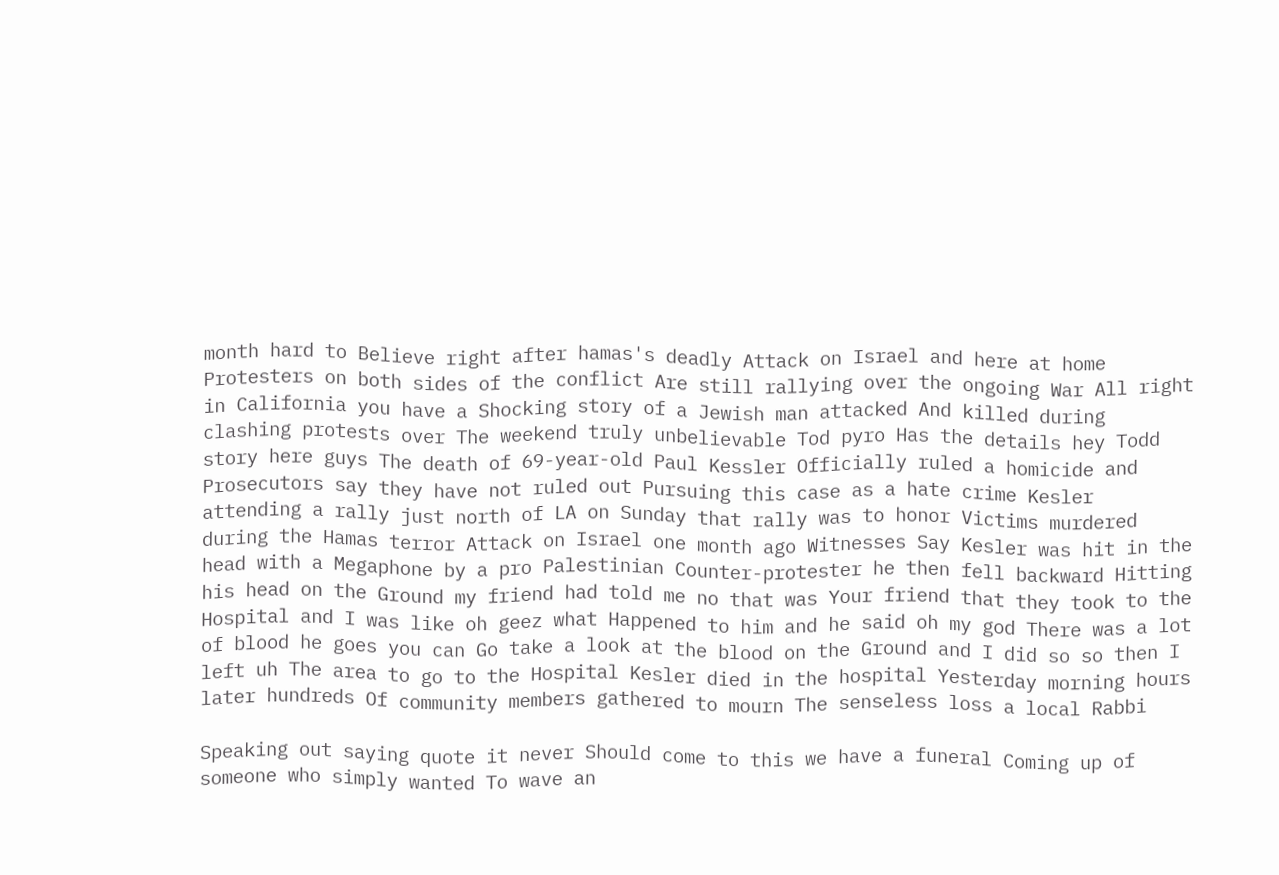month hard to Believe right after hamas's deadly Attack on Israel and here at home Protesters on both sides of the conflict Are still rallying over the ongoing War All right in California you have a Shocking story of a Jewish man attacked And killed during clashing protests over The weekend truly unbelievable Tod pyro Has the details hey Todd story here guys The death of 69-year-old Paul Kessler Officially ruled a homicide and Prosecutors say they have not ruled out Pursuing this case as a hate crime Kesler attending a rally just north of LA on Sunday that rally was to honor Victims murdered during the Hamas terror Attack on Israel one month ago Witnesses Say Kesler was hit in the head with a Megaphone by a pro Palestinian Counter-protester he then fell backward Hitting his head on the Ground my friend had told me no that was Your friend that they took to the Hospital and I was like oh geez what Happened to him and he said oh my god There was a lot of blood he goes you can Go take a look at the blood on the Ground and I did so so then I left uh The area to go to the Hospital Kesler died in the hospital Yesterday morning hours later hundreds Of community members gathered to mourn The senseless loss a local Rabbi

Speaking out saying quote it never Should come to this we have a funeral Coming up of someone who simply wanted To wave an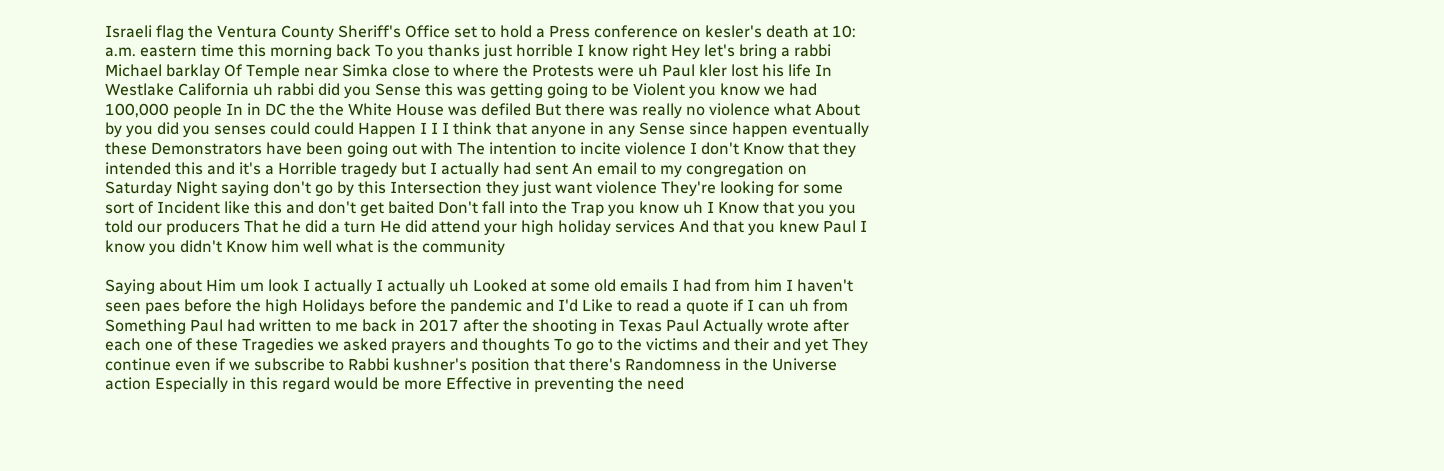Israeli flag the Ventura County Sheriff's Office set to hold a Press conference on kesler's death at 10: a.m. eastern time this morning back To you thanks just horrible I know right Hey let's bring a rabbi Michael barklay Of Temple near Simka close to where the Protests were uh Paul kler lost his life In Westlake California uh rabbi did you Sense this was getting going to be Violent you know we had 100,000 people In in DC the the White House was defiled But there was really no violence what About by you did you senses could could Happen I I I think that anyone in any Sense since happen eventually these Demonstrators have been going out with The intention to incite violence I don't Know that they intended this and it's a Horrible tragedy but I actually had sent An email to my congregation on Saturday Night saying don't go by this Intersection they just want violence They're looking for some sort of Incident like this and don't get baited Don't fall into the Trap you know uh I Know that you you told our producers That he did a turn He did attend your high holiday services And that you knew Paul I know you didn't Know him well what is the community

Saying about Him um look I actually I actually uh Looked at some old emails I had from him I haven't seen paes before the high Holidays before the pandemic and I'd Like to read a quote if I can uh from Something Paul had written to me back in 2017 after the shooting in Texas Paul Actually wrote after each one of these Tragedies we asked prayers and thoughts To go to the victims and their and yet They continue even if we subscribe to Rabbi kushner's position that there's Randomness in the Universe action Especially in this regard would be more Effective in preventing the need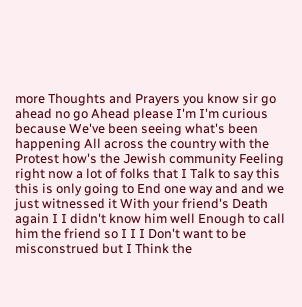more Thoughts and Prayers you know sir go ahead no go Ahead please I'm I'm curious because We've been seeing what's been happening All across the country with the Protest how's the Jewish community Feeling right now a lot of folks that I Talk to say this this is only going to End one way and and we just witnessed it With your friend's Death again I I didn't know him well Enough to call him the friend so I I I Don't want to be misconstrued but I Think the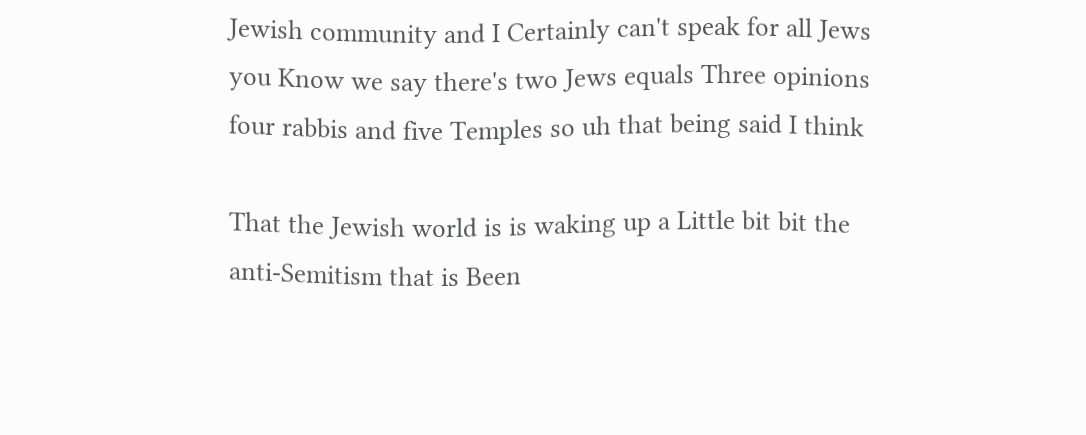Jewish community and I Certainly can't speak for all Jews you Know we say there's two Jews equals Three opinions four rabbis and five Temples so uh that being said I think

That the Jewish world is is waking up a Little bit bit the anti-Semitism that is Been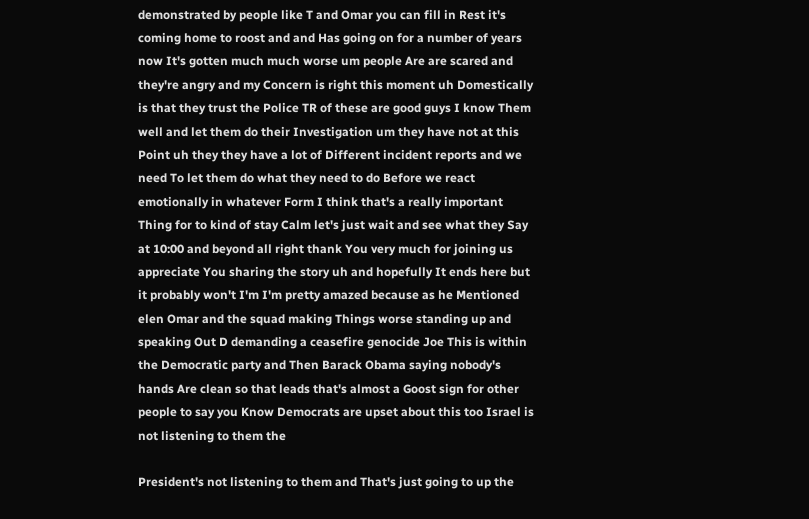demonstrated by people like T and Omar you can fill in Rest it's coming home to roost and and Has going on for a number of years now It's gotten much much worse um people Are are scared and they're angry and my Concern is right this moment uh Domestically is that they trust the Police TR of these are good guys I know Them well and let them do their Investigation um they have not at this Point uh they they have a lot of Different incident reports and we need To let them do what they need to do Before we react emotionally in whatever Form I think that's a really important Thing for to kind of stay Calm let's just wait and see what they Say at 10:00 and beyond all right thank You very much for joining us appreciate You sharing the story uh and hopefully It ends here but it probably won't I'm I'm pretty amazed because as he Mentioned elen Omar and the squad making Things worse standing up and speaking Out D demanding a ceasefire genocide Joe This is within the Democratic party and Then Barack Obama saying nobody's hands Are clean so that leads that's almost a Goost sign for other people to say you Know Democrats are upset about this too Israel is not listening to them the

President's not listening to them and That's just going to up the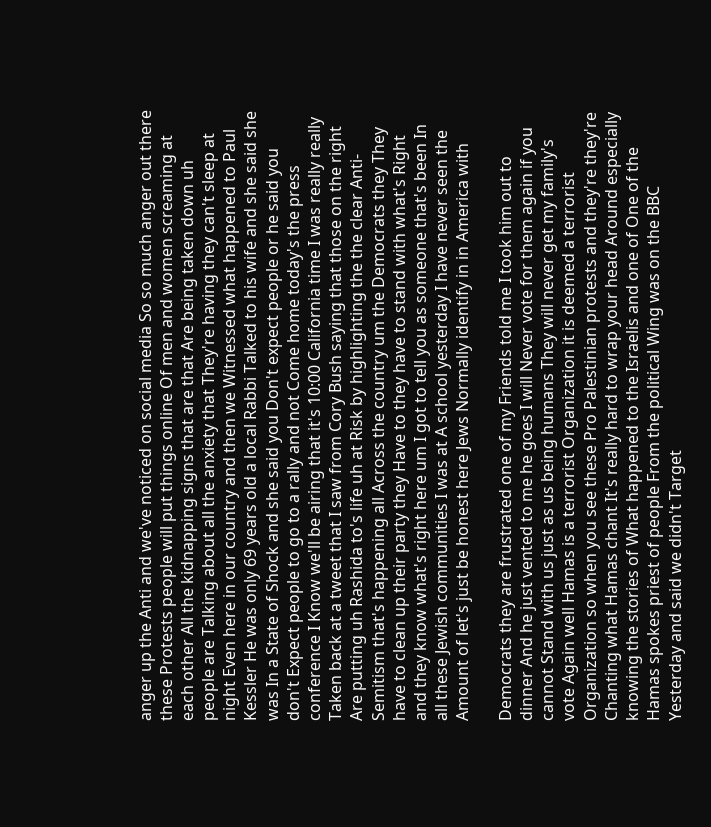anger up the Anti and we've noticed on social media So so much anger out there these Protests people will put things online Of men and women screaming at each other All the kidnapping signs that are that Are being taken down uh people are Talking about all the anxiety that They're having they can't sleep at night Even here in our country and then we Witnessed what happened to Paul Kessler He was only 69 years old a local Rabbi Talked to his wife and she said she was In a State of Shock and she said you Don't expect people or he said you don't Expect people to go to a rally and not Come home today's the press conference I Know we'll be airing that it's 10:00 California time I was really really Taken back at a tweet that I saw from Cory Bush saying that those on the right Are putting uh Rashida to's life uh at Risk by highlighting the the clear Anti-Semitism that's happening all Across the country um the Democrats they They have to clean up their party they Have to they have to stand with what's Right and they know what's right here um I got to tell you as someone that's been In all these Jewish communities I was at A school yesterday I have never seen the Amount of let's just be honest here Jews Normally identify in in America with

Democrats they are frustrated one of my Friends told me I took him out to dinner And he just vented to me he goes I will Never vote for them again if you cannot Stand with us just as us being humans They will never get my family's vote Again well Hamas is a terrorist Organization it is deemed a terrorist Organization so when you see these Pro Palestinian protests and they're they're Chanting what Hamas chant It's really hard to wrap your head Around especially knowing the stories of What happened to the Israelis and one of One of the Hamas spokes priest of people From the political Wing was on the BBC Yesterday and said we didn't Target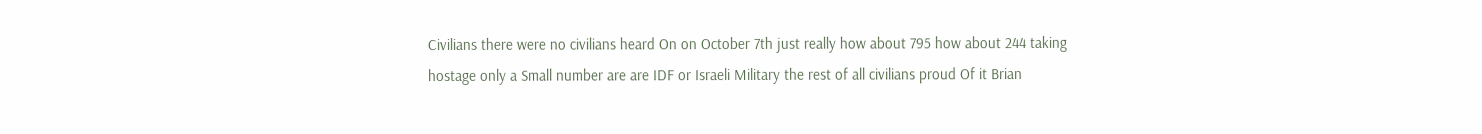Civilians there were no civilians heard On on October 7th just really how about 795 how about 244 taking hostage only a Small number are are IDF or Israeli Military the rest of all civilians proud Of it Brian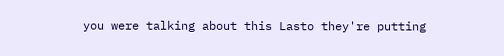you were talking about this Lasto they're putting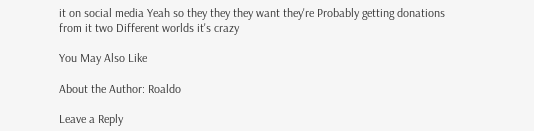it on social media Yeah so they they they want they're Probably getting donations from it two Different worlds it's crazy

You May Also Like

About the Author: Roaldo

Leave a Reply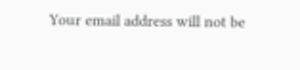Your email address will not be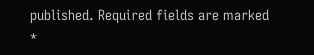published. Required fields are marked *